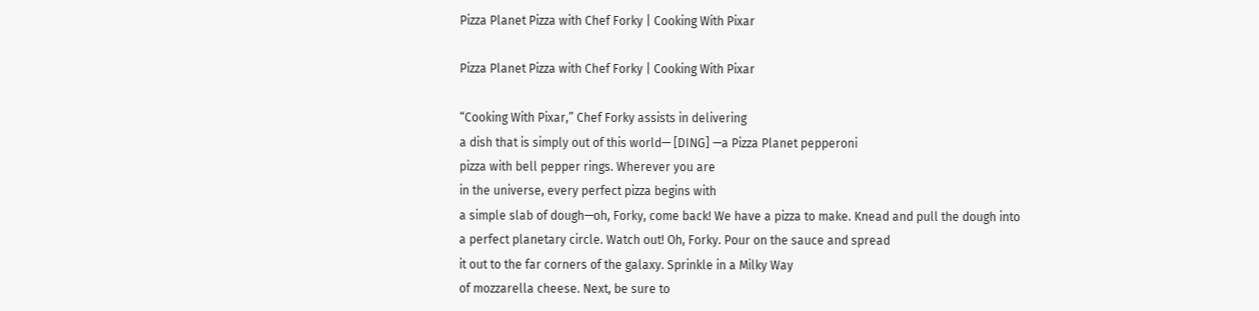Pizza Planet Pizza with Chef Forky | Cooking With Pixar

Pizza Planet Pizza with Chef Forky | Cooking With Pixar

“Cooking With Pixar,” Chef Forky assists in delivering
a dish that is simply out of this world— [DING] —a Pizza Planet pepperoni
pizza with bell pepper rings. Wherever you are
in the universe, every perfect pizza begins with
a simple slab of dough—oh, Forky, come back! We have a pizza to make. Knead and pull the dough into
a perfect planetary circle. Watch out! Oh, Forky. Pour on the sauce and spread
it out to the far corners of the galaxy. Sprinkle in a Milky Way
of mozzarella cheese. Next, be sure to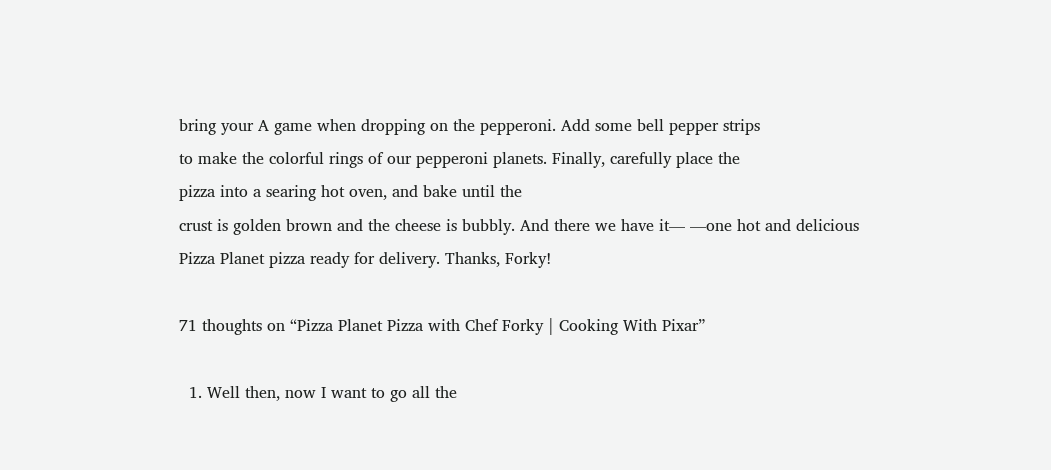bring your A game when dropping on the pepperoni. Add some bell pepper strips
to make the colorful rings of our pepperoni planets. Finally, carefully place the
pizza into a searing hot oven, and bake until the
crust is golden brown and the cheese is bubbly. And there we have it— —one hot and delicious
Pizza Planet pizza ready for delivery. Thanks, Forky!

71 thoughts on “Pizza Planet Pizza with Chef Forky | Cooking With Pixar”

  1. Well then, now I want to go all the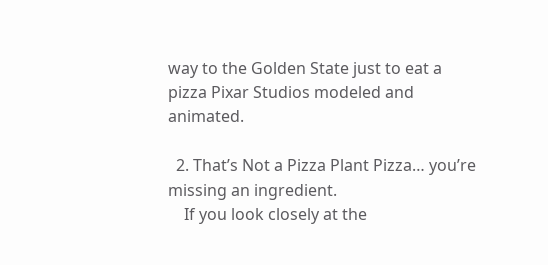way to the Golden State just to eat a pizza Pixar Studios modeled and animated.

  2. That’s Not a Pizza Plant Pizza… you’re missing an ingredient.
    If you look closely at the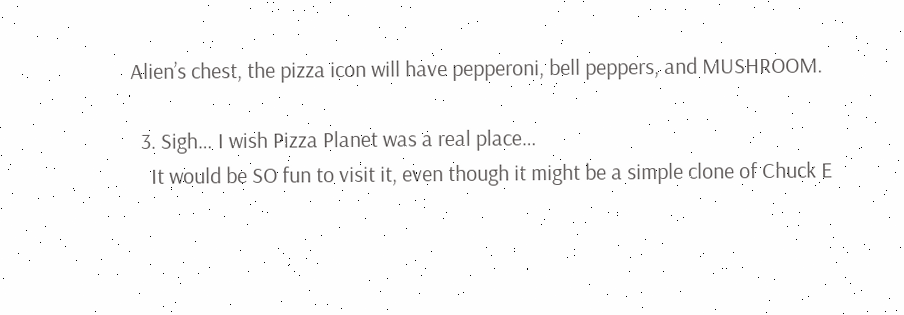Alien’s chest, the pizza icon will have pepperoni, bell peppers, and MUSHROOM.

  3. Sigh… I wish Pizza Planet was a real place…
    It would be SO fun to visit it, even though it might be a simple clone of Chuck E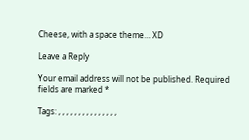Cheese, with a space theme… XD

Leave a Reply

Your email address will not be published. Required fields are marked *

Tags: , , , , , , , , , , , , , , ,